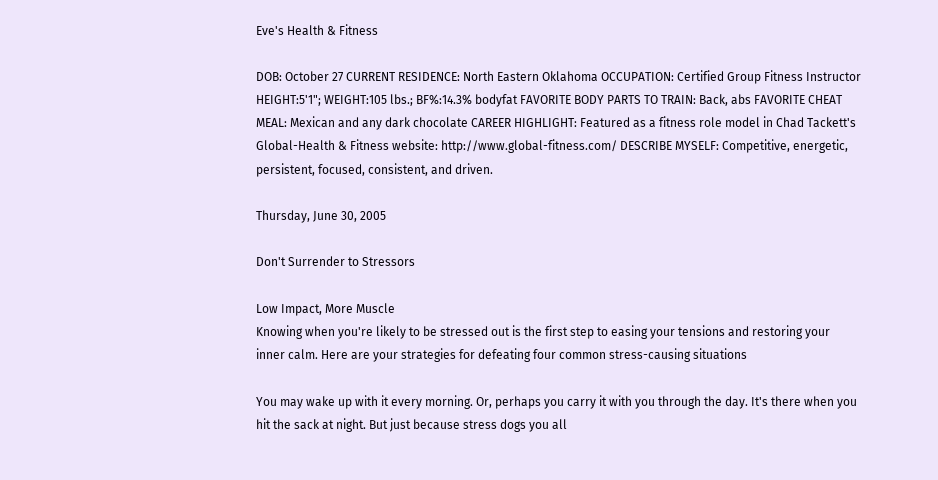Eve's Health & Fitness

DOB: October 27 CURRENT RESIDENCE: North Eastern Oklahoma OCCUPATION: Certified Group Fitness Instructor HEIGHT:5'1"; WEIGHT:105 lbs.; BF%:14.3% bodyfat FAVORITE BODY PARTS TO TRAIN: Back, abs FAVORITE CHEAT MEAL: Mexican and any dark chocolate CAREER HIGHLIGHT: Featured as a fitness role model in Chad Tackett's Global-Health & Fitness website: http://www.global-fitness.com/ DESCRIBE MYSELF: Competitive, energetic, persistent, focused, consistent, and driven.

Thursday, June 30, 2005

Don't Surrender to Stressors

Low Impact, More Muscle
Knowing when you're likely to be stressed out is the first step to easing your tensions and restoring your inner calm. Here are your strategies for defeating four common stress-causing situations

You may wake up with it every morning. Or, perhaps you carry it with you through the day. It's there when you hit the sack at night. But just because stress dogs you all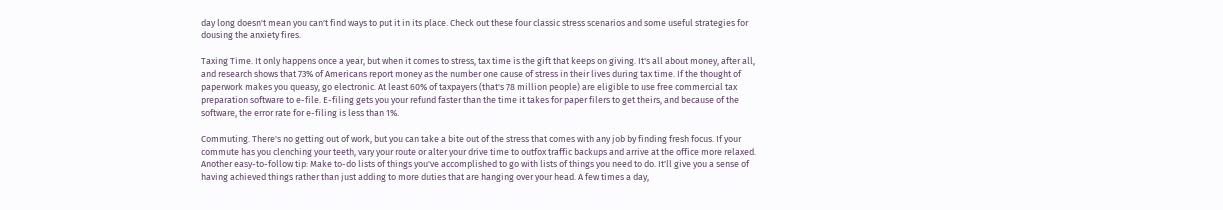day long doesn't mean you can't find ways to put it in its place. Check out these four classic stress scenarios and some useful strategies for dousing the anxiety fires.

Taxing Time. It only happens once a year, but when it comes to stress, tax time is the gift that keeps on giving. It's all about money, after all, and research shows that 73% of Americans report money as the number one cause of stress in their lives during tax time. If the thought of paperwork makes you queasy, go electronic. At least 60% of taxpayers (that's 78 million people) are eligible to use free commercial tax preparation software to e-file. E-filing gets you your refund faster than the time it takes for paper filers to get theirs, and because of the software, the error rate for e-filing is less than 1%.

Commuting. There's no getting out of work, but you can take a bite out of the stress that comes with any job by finding fresh focus. If your commute has you clenching your teeth, vary your route or alter your drive time to outfox traffic backups and arrive at the office more relaxed. Another easy-to-follow tip: Make to-do lists of things you've accomplished to go with lists of things you need to do. It'll give you a sense of having achieved things rather than just adding to more duties that are hanging over your head. A few times a day,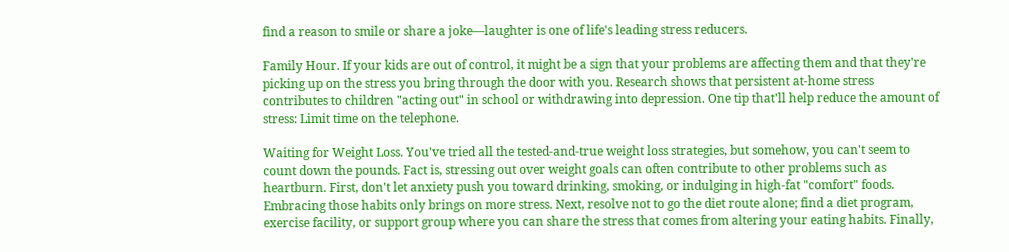find a reason to smile or share a joke—laughter is one of life's leading stress reducers.

Family Hour. If your kids are out of control, it might be a sign that your problems are affecting them and that they're picking up on the stress you bring through the door with you. Research shows that persistent at-home stress contributes to children "acting out" in school or withdrawing into depression. One tip that'll help reduce the amount of stress: Limit time on the telephone.

Waiting for Weight Loss. You've tried all the tested-and-true weight loss strategies, but somehow, you can't seem to count down the pounds. Fact is, stressing out over weight goals can often contribute to other problems such as heartburn. First, don't let anxiety push you toward drinking, smoking, or indulging in high-fat "comfort" foods. Embracing those habits only brings on more stress. Next, resolve not to go the diet route alone; find a diet program, exercise facility, or support group where you can share the stress that comes from altering your eating habits. Finally,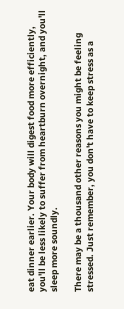eat dinner earlier. Your body will digest food more efficiently, you'll be less likely to suffer from heartburn overnight, and you'll sleep more soundly.

There may be a thousand other reasons you might be feeling stressed. Just remember, you don't have to keep stress as a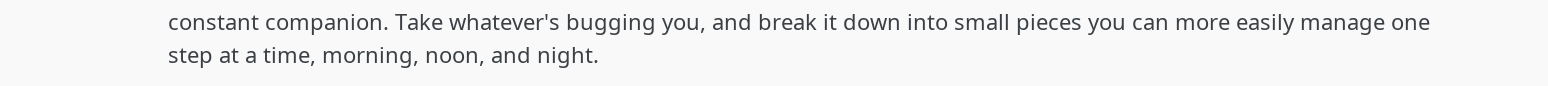constant companion. Take whatever's bugging you, and break it down into small pieces you can more easily manage one step at a time, morning, noon, and night.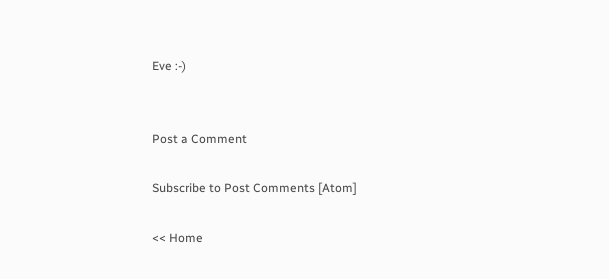Eve :-)


Post a Comment

Subscribe to Post Comments [Atom]

<< Home